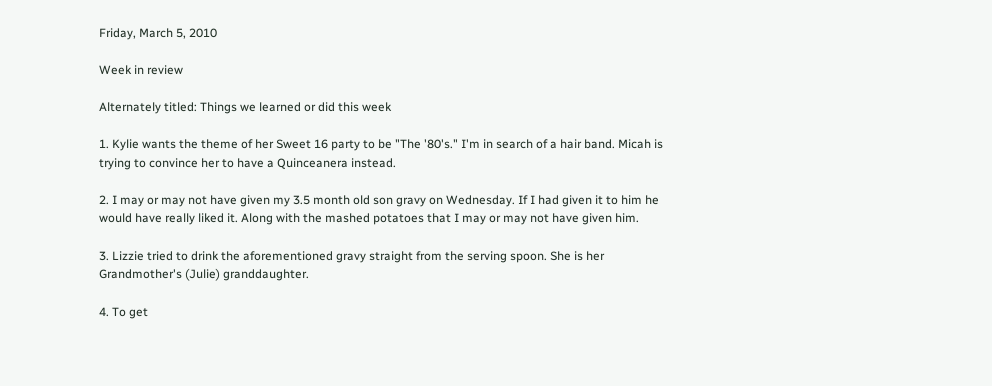Friday, March 5, 2010

Week in review

Alternately titled: Things we learned or did this week

1. Kylie wants the theme of her Sweet 16 party to be "The '80's." I'm in search of a hair band. Micah is trying to convince her to have a Quinceanera instead.

2. I may or may not have given my 3.5 month old son gravy on Wednesday. If I had given it to him he would have really liked it. Along with the mashed potatoes that I may or may not have given him.

3. Lizzie tried to drink the aforementioned gravy straight from the serving spoon. She is her Grandmother's (Julie) granddaughter.

4. To get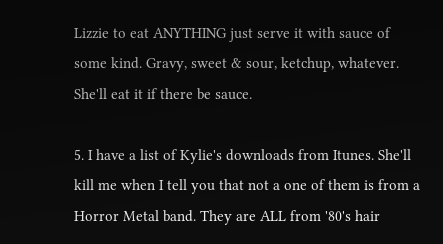Lizzie to eat ANYTHING just serve it with sauce of some kind. Gravy, sweet & sour, ketchup, whatever. She'll eat it if there be sauce.

5. I have a list of Kylie's downloads from Itunes. She'll kill me when I tell you that not a one of them is from a Horror Metal band. They are ALL from '80's hair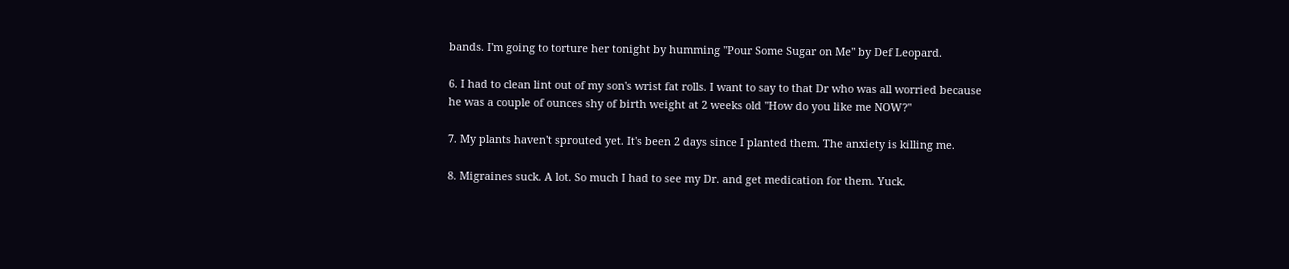bands. I'm going to torture her tonight by humming "Pour Some Sugar on Me" by Def Leopard.

6. I had to clean lint out of my son's wrist fat rolls. I want to say to that Dr who was all worried because he was a couple of ounces shy of birth weight at 2 weeks old "How do you like me NOW?"

7. My plants haven't sprouted yet. It's been 2 days since I planted them. The anxiety is killing me.

8. Migraines suck. A lot. So much I had to see my Dr. and get medication for them. Yuck.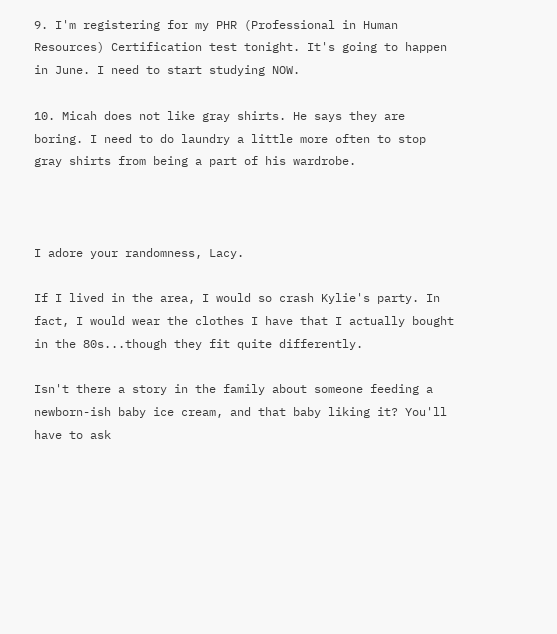9. I'm registering for my PHR (Professional in Human Resources) Certification test tonight. It's going to happen in June. I need to start studying NOW.

10. Micah does not like gray shirts. He says they are boring. I need to do laundry a little more often to stop gray shirts from being a part of his wardrobe.



I adore your randomness, Lacy.

If I lived in the area, I would so crash Kylie's party. In fact, I would wear the clothes I have that I actually bought in the 80s...though they fit quite differently.

Isn't there a story in the family about someone feeding a newborn-ish baby ice cream, and that baby liking it? You'll have to ask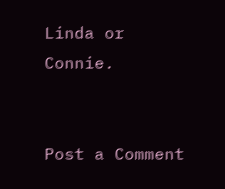Linda or Connie.


Post a Comment